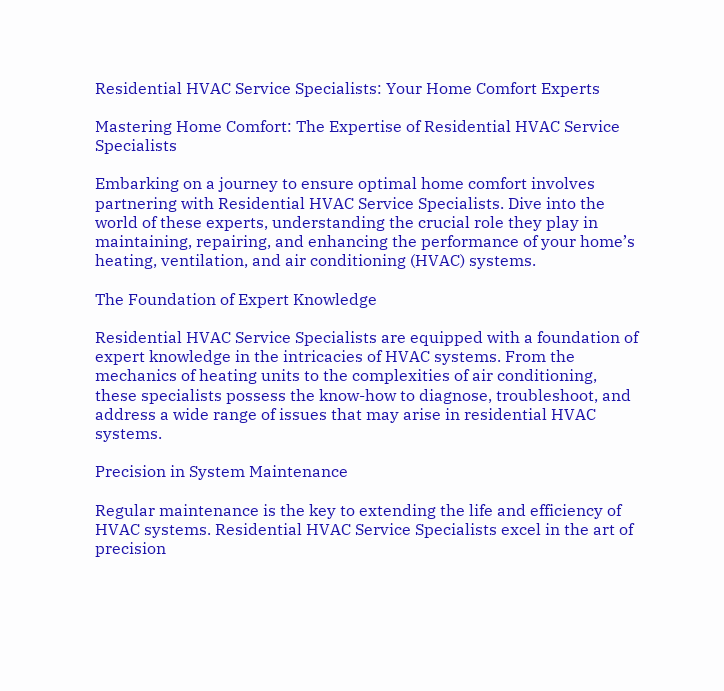Residential HVAC Service Specialists: Your Home Comfort Experts

Mastering Home Comfort: The Expertise of Residential HVAC Service Specialists

Embarking on a journey to ensure optimal home comfort involves partnering with Residential HVAC Service Specialists. Dive into the world of these experts, understanding the crucial role they play in maintaining, repairing, and enhancing the performance of your home’s heating, ventilation, and air conditioning (HVAC) systems.

The Foundation of Expert Knowledge

Residential HVAC Service Specialists are equipped with a foundation of expert knowledge in the intricacies of HVAC systems. From the mechanics of heating units to the complexities of air conditioning, these specialists possess the know-how to diagnose, troubleshoot, and address a wide range of issues that may arise in residential HVAC systems.

Precision in System Maintenance

Regular maintenance is the key to extending the life and efficiency of HVAC systems. Residential HVAC Service Specialists excel in the art of precision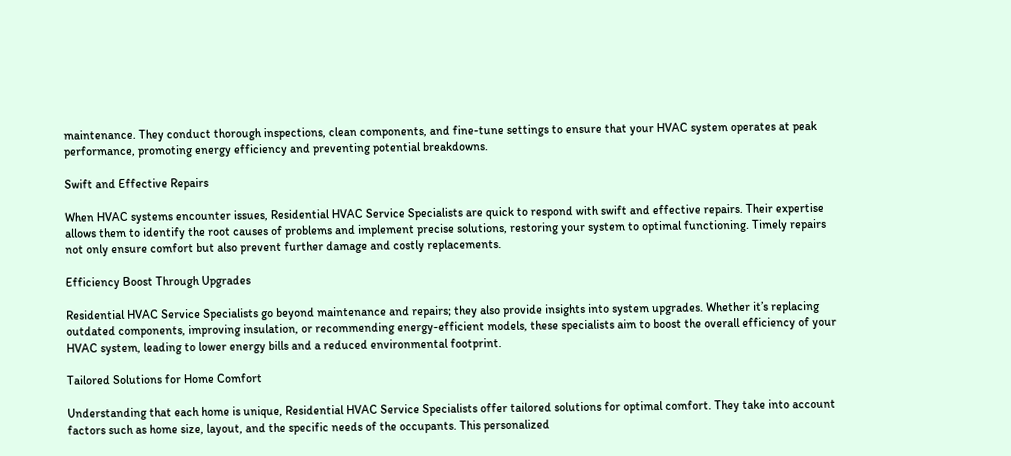maintenance. They conduct thorough inspections, clean components, and fine-tune settings to ensure that your HVAC system operates at peak performance, promoting energy efficiency and preventing potential breakdowns.

Swift and Effective Repairs

When HVAC systems encounter issues, Residential HVAC Service Specialists are quick to respond with swift and effective repairs. Their expertise allows them to identify the root causes of problems and implement precise solutions, restoring your system to optimal functioning. Timely repairs not only ensure comfort but also prevent further damage and costly replacements.

Efficiency Boost Through Upgrades

Residential HVAC Service Specialists go beyond maintenance and repairs; they also provide insights into system upgrades. Whether it’s replacing outdated components, improving insulation, or recommending energy-efficient models, these specialists aim to boost the overall efficiency of your HVAC system, leading to lower energy bills and a reduced environmental footprint.

Tailored Solutions for Home Comfort

Understanding that each home is unique, Residential HVAC Service Specialists offer tailored solutions for optimal comfort. They take into account factors such as home size, layout, and the specific needs of the occupants. This personalized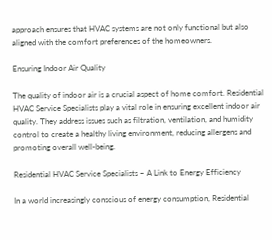approach ensures that HVAC systems are not only functional but also aligned with the comfort preferences of the homeowners.

Ensuring Indoor Air Quality

The quality of indoor air is a crucial aspect of home comfort. Residential HVAC Service Specialists play a vital role in ensuring excellent indoor air quality. They address issues such as filtration, ventilation, and humidity control to create a healthy living environment, reducing allergens and promoting overall well-being.

Residential HVAC Service Specialists – A Link to Energy Efficiency

In a world increasingly conscious of energy consumption, Residential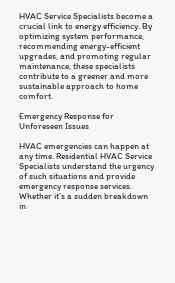HVAC Service Specialists become a crucial link to energy efficiency. By optimizing system performance, recommending energy-efficient upgrades, and promoting regular maintenance, these specialists contribute to a greener and more sustainable approach to home comfort.

Emergency Response for Unforeseen Issues

HVAC emergencies can happen at any time. Residential HVAC Service Specialists understand the urgency of such situations and provide emergency response services. Whether it’s a sudden breakdown in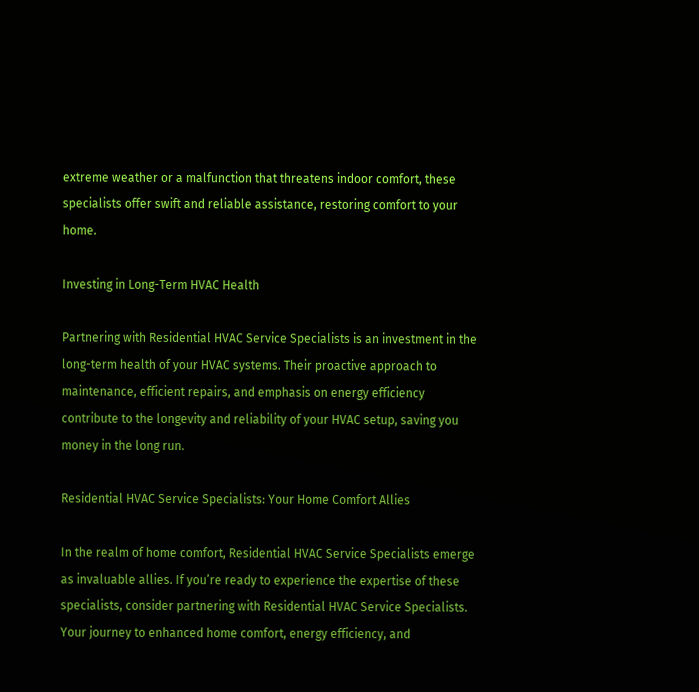extreme weather or a malfunction that threatens indoor comfort, these specialists offer swift and reliable assistance, restoring comfort to your home.

Investing in Long-Term HVAC Health

Partnering with Residential HVAC Service Specialists is an investment in the long-term health of your HVAC systems. Their proactive approach to maintenance, efficient repairs, and emphasis on energy efficiency contribute to the longevity and reliability of your HVAC setup, saving you money in the long run.

Residential HVAC Service Specialists: Your Home Comfort Allies

In the realm of home comfort, Residential HVAC Service Specialists emerge as invaluable allies. If you’re ready to experience the expertise of these specialists, consider partnering with Residential HVAC Service Specialists. Your journey to enhanced home comfort, energy efficiency, and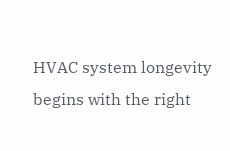HVAC system longevity begins with the right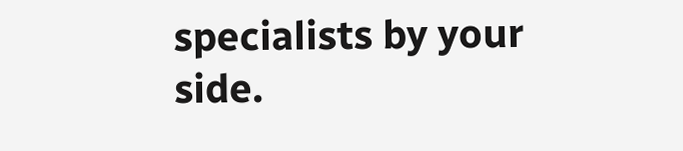specialists by your side.